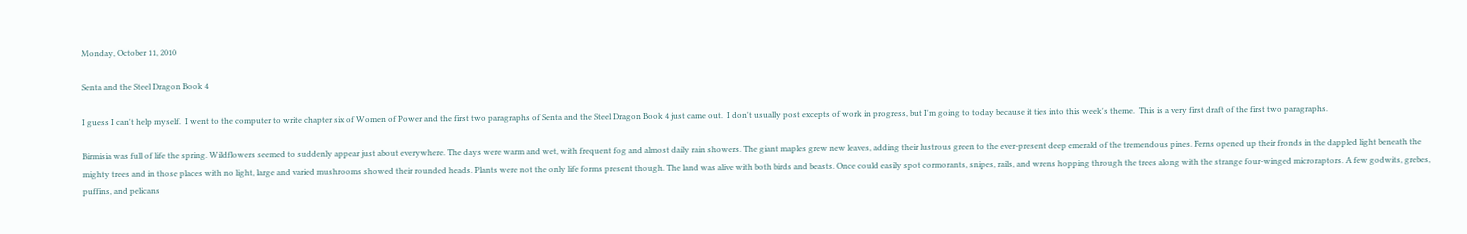Monday, October 11, 2010

Senta and the Steel Dragon Book 4

I guess I can't help myself.  I went to the computer to write chapter six of Women of Power and the first two paragraphs of Senta and the Steel Dragon Book 4 just came out.  I don't usually post excepts of work in progress, but I'm going to today because it ties into this week's theme.  This is a very first draft of the first two paragraphs.

Birmisia was full of life the spring. Wildflowers seemed to suddenly appear just about everywhere. The days were warm and wet, with frequent fog and almost daily rain showers. The giant maples grew new leaves, adding their lustrous green to the ever-present deep emerald of the tremendous pines. Ferns opened up their fronds in the dappled light beneath the mighty trees and in those places with no light, large and varied mushrooms showed their rounded heads. Plants were not the only life forms present though. The land was alive with both birds and beasts. Once could easily spot cormorants, snipes, rails, and wrens hopping through the trees along with the strange four-winged microraptors. A few godwits, grebes, puffins, and pelicans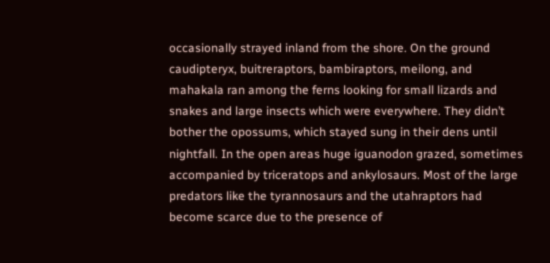occasionally strayed inland from the shore. On the ground caudipteryx, buitreraptors, bambiraptors, meilong, and mahakala ran among the ferns looking for small lizards and snakes and large insects which were everywhere. They didn’t bother the opossums, which stayed sung in their dens until nightfall. In the open areas huge iguanodon grazed, sometimes accompanied by triceratops and ankylosaurs. Most of the large predators like the tyrannosaurs and the utahraptors had become scarce due to the presence of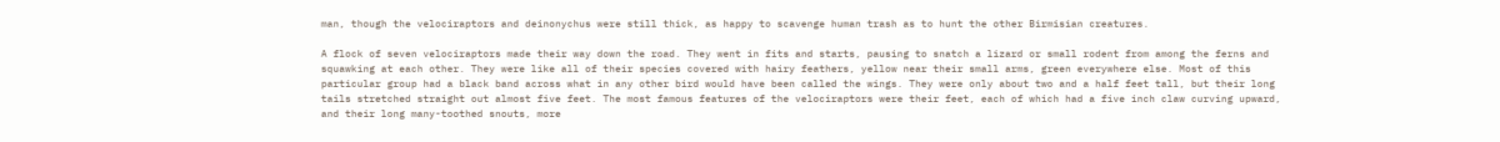man, though the velociraptors and deinonychus were still thick, as happy to scavenge human trash as to hunt the other Birmisian creatures.

A flock of seven velociraptors made their way down the road. They went in fits and starts, pausing to snatch a lizard or small rodent from among the ferns and squawking at each other. They were like all of their species covered with hairy feathers, yellow near their small arms, green everywhere else. Most of this particular group had a black band across what in any other bird would have been called the wings. They were only about two and a half feet tall, but their long tails stretched straight out almost five feet. The most famous features of the velociraptors were their feet, each of which had a five inch claw curving upward, and their long many-toothed snouts, more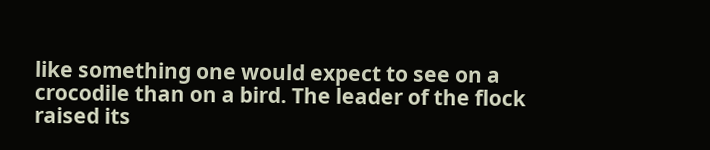like something one would expect to see on a crocodile than on a bird. The leader of the flock raised its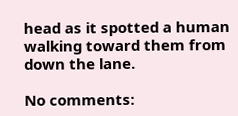head as it spotted a human walking toward them from down the lane.

No comments: